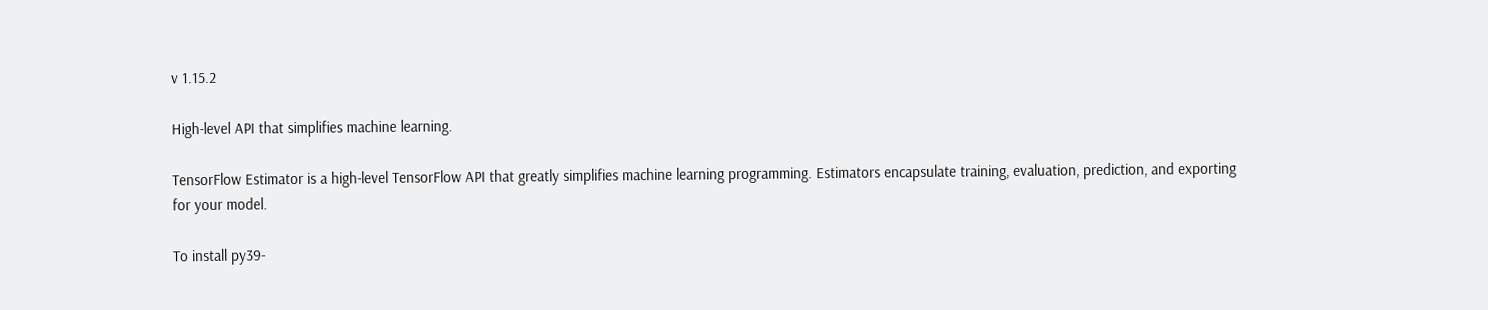v 1.15.2

High-level API that simplifies machine learning.

TensorFlow Estimator is a high-level TensorFlow API that greatly simplifies machine learning programming. Estimators encapsulate training, evaluation, prediction, and exporting for your model.

To install py39-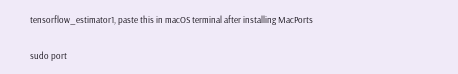tensorflow_estimator1, paste this in macOS terminal after installing MacPorts

sudo port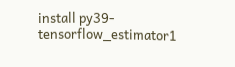install py39-tensorflow_estimator1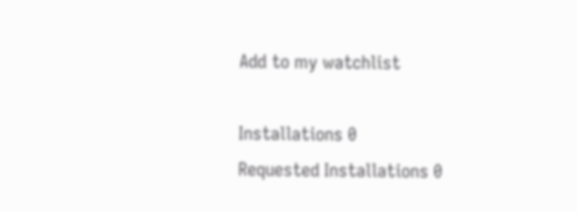Add to my watchlist

Installations 0
Requested Installations 0